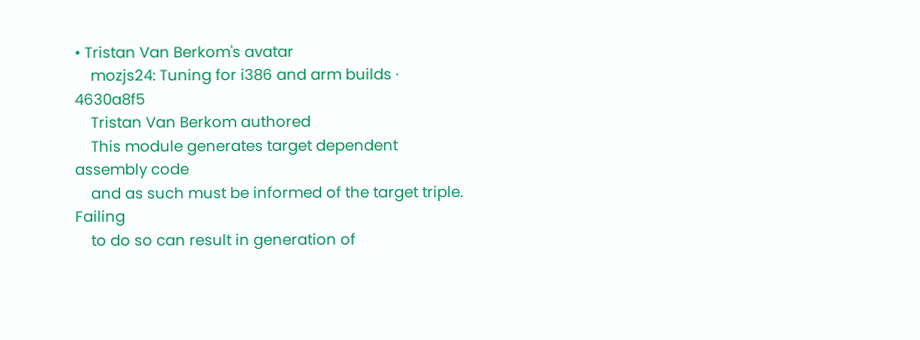• Tristan Van Berkom's avatar
    mozjs24: Tuning for i386 and arm builds · 4630a8f5
    Tristan Van Berkom authored
    This module generates target dependent assembly code
    and as such must be informed of the target triple. Failing
    to do so can result in generation of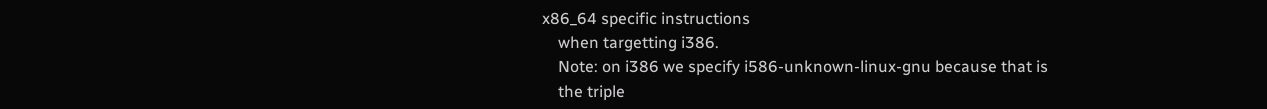x86_64 specific instructions
    when targetting i386.
    Note: on i386 we specify i586-unknown-linux-gnu because that is
    the triple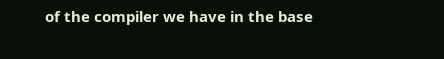of the compiler we have in the base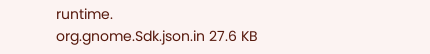runtime.
org.gnome.Sdk.json.in 27.6 KB